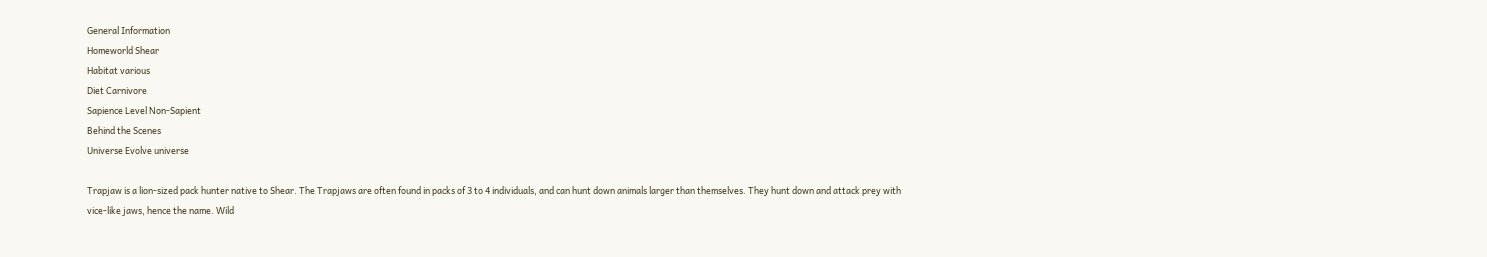General Information
Homeworld Shear
Habitat various
Diet Carnivore
Sapience Level Non-Sapient
Behind the Scenes
Universe Evolve universe

Trapjaw is a lion-sized pack hunter native to Shear. The Trapjaws are often found in packs of 3 to 4 individuals, and can hunt down animals larger than themselves. They hunt down and attack prey with vice-like jaws, hence the name. Wild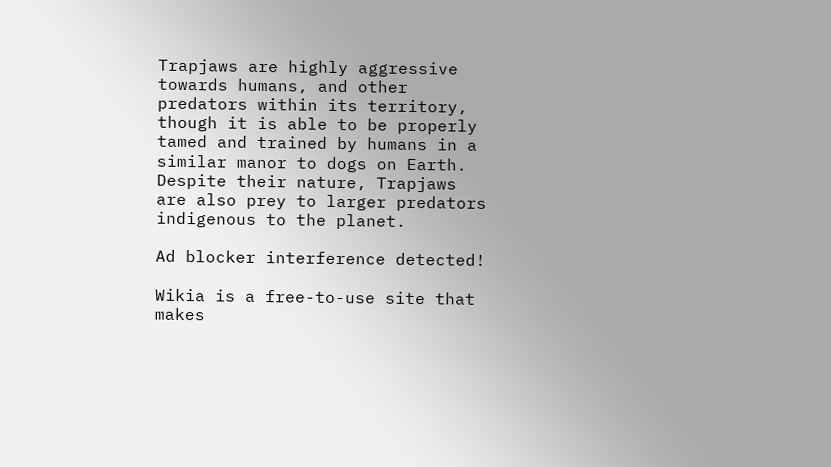Trapjaws are highly aggressive towards humans, and other predators within its territory, though it is able to be properly tamed and trained by humans in a similar manor to dogs on Earth. Despite their nature, Trapjaws are also prey to larger predators indigenous to the planet.

Ad blocker interference detected!

Wikia is a free-to-use site that makes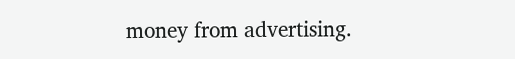money from advertising.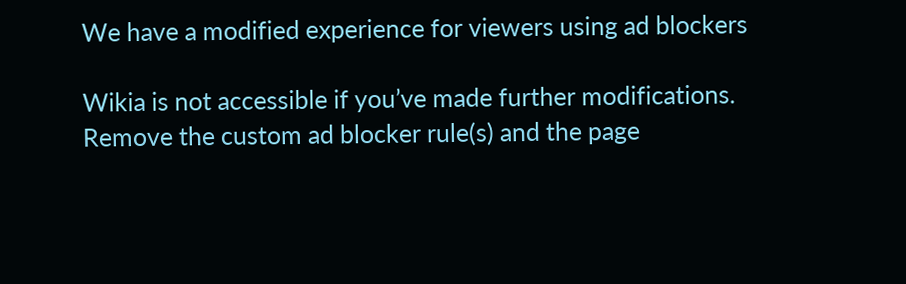We have a modified experience for viewers using ad blockers

Wikia is not accessible if you’ve made further modifications. Remove the custom ad blocker rule(s) and the page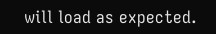will load as expected.